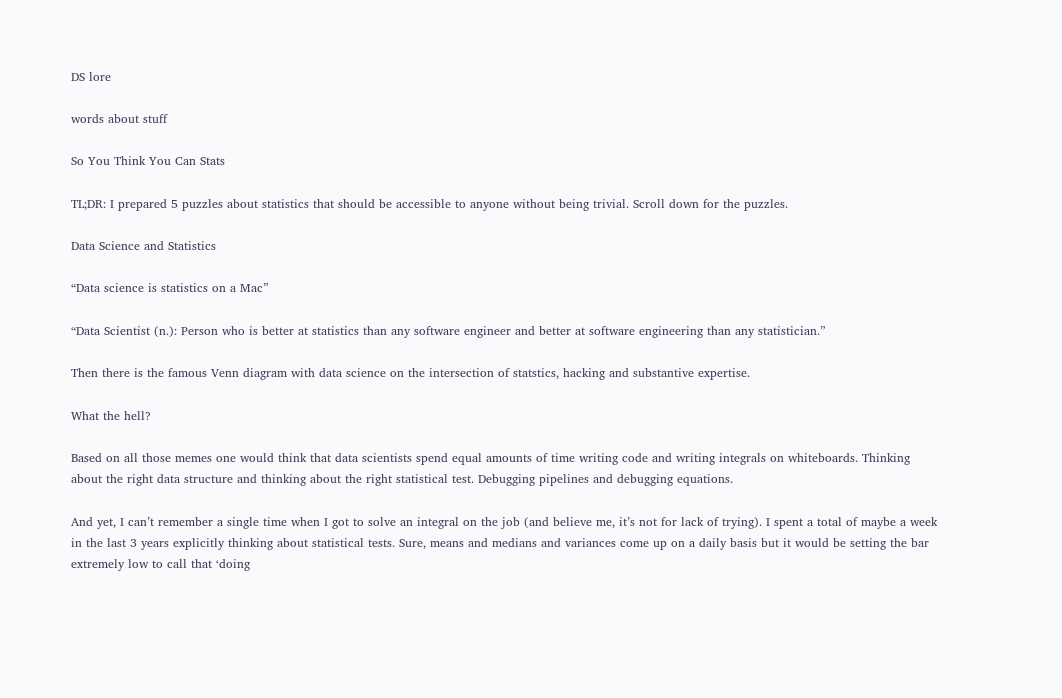DS lore

words about stuff

So You Think You Can Stats

TL;DR: I prepared 5 puzzles about statistics that should be accessible to anyone without being trivial. Scroll down for the puzzles.

Data Science and Statistics

“Data science is statistics on a Mac”

“Data Scientist (n.): Person who is better at statistics than any software engineer and better at software engineering than any statistician.”

Then there is the famous Venn diagram with data science on the intersection of statstics, hacking and substantive expertise.

What the hell?

Based on all those memes one would think that data scientists spend equal amounts of time writing code and writing integrals on whiteboards. Thinking about the right data structure and thinking about the right statistical test. Debugging pipelines and debugging equations.

And yet, I can’t remember a single time when I got to solve an integral on the job (and believe me, it’s not for lack of trying). I spent a total of maybe a week in the last 3 years explicitly thinking about statistical tests. Sure, means and medians and variances come up on a daily basis but it would be setting the bar extremely low to call that ‘doing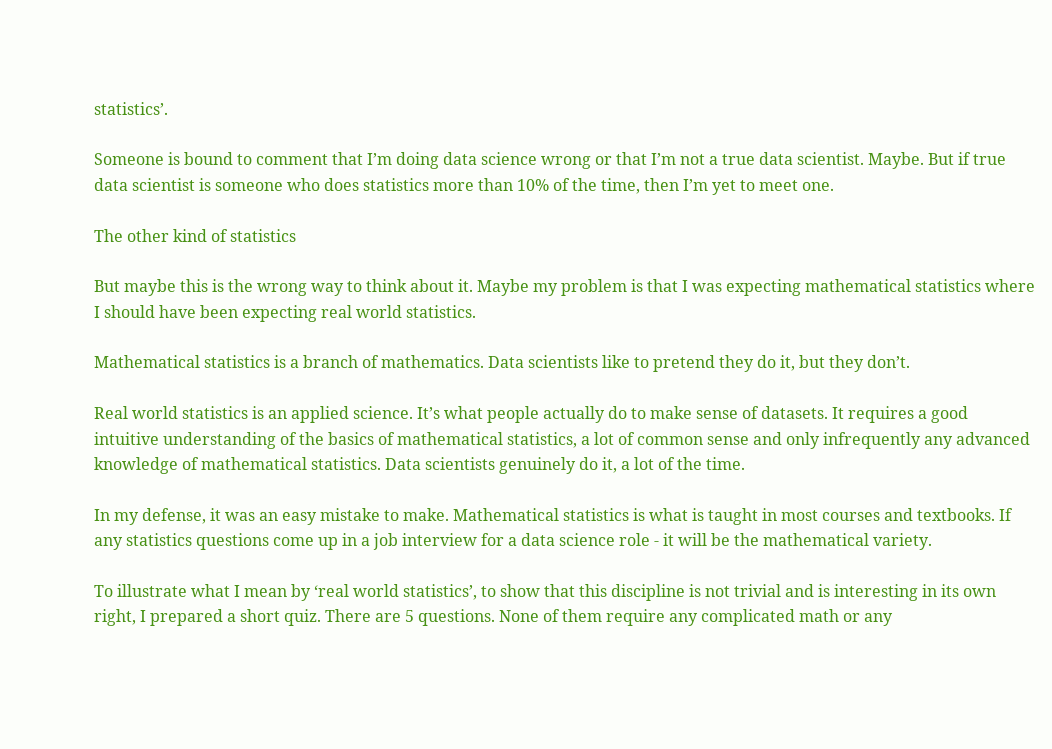statistics’.

Someone is bound to comment that I’m doing data science wrong or that I’m not a true data scientist. Maybe. But if true data scientist is someone who does statistics more than 10% of the time, then I’m yet to meet one.

The other kind of statistics

But maybe this is the wrong way to think about it. Maybe my problem is that I was expecting mathematical statistics where I should have been expecting real world statistics.

Mathematical statistics is a branch of mathematics. Data scientists like to pretend they do it, but they don’t.

Real world statistics is an applied science. It’s what people actually do to make sense of datasets. It requires a good intuitive understanding of the basics of mathematical statistics, a lot of common sense and only infrequently any advanced knowledge of mathematical statistics. Data scientists genuinely do it, a lot of the time.

In my defense, it was an easy mistake to make. Mathematical statistics is what is taught in most courses and textbooks. If any statistics questions come up in a job interview for a data science role - it will be the mathematical variety.

To illustrate what I mean by ‘real world statistics’, to show that this discipline is not trivial and is interesting in its own right, I prepared a short quiz. There are 5 questions. None of them require any complicated math or any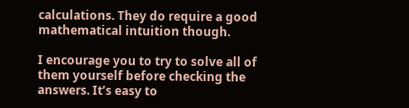calculations. They do require a good mathematical intuition though.

I encourage you to try to solve all of them yourself before checking the answers. It’s easy to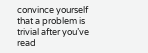convince yourself that a problem is trivial after you’ve read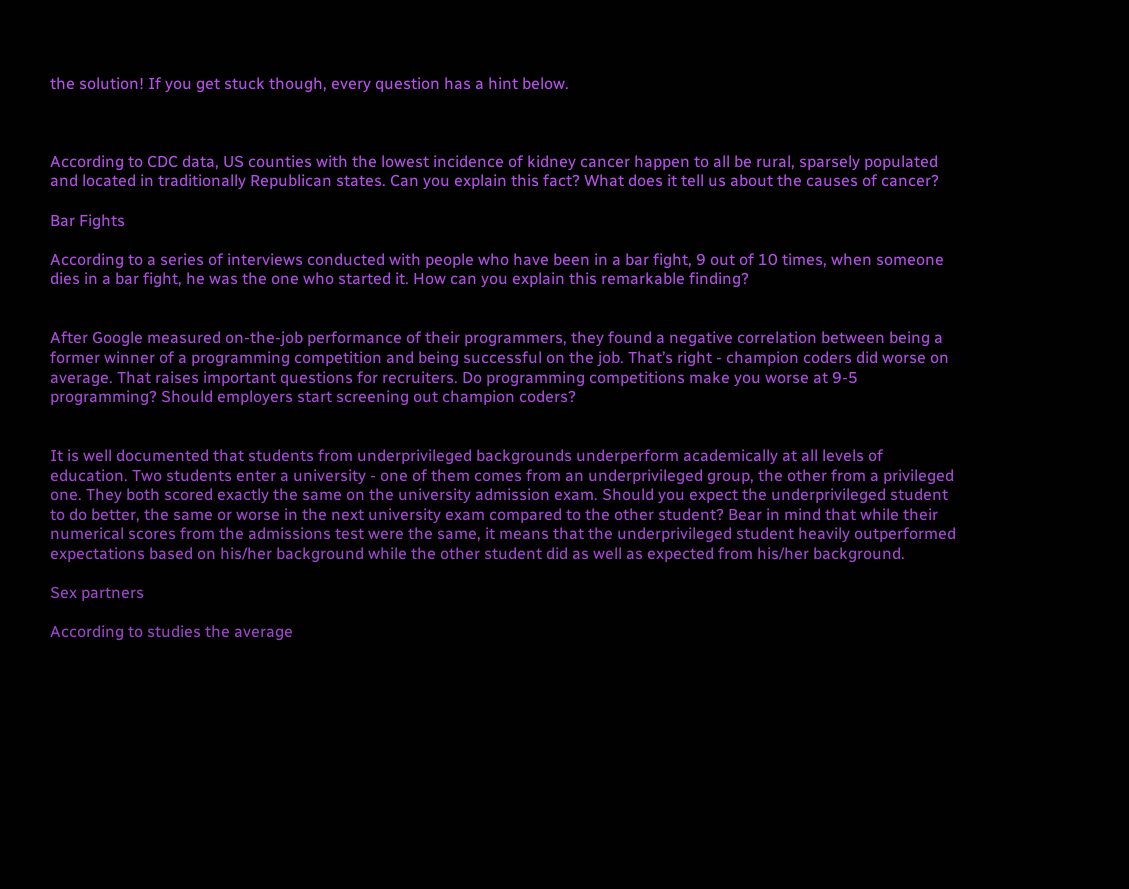the solution! If you get stuck though, every question has a hint below.



According to CDC data, US counties with the lowest incidence of kidney cancer happen to all be rural, sparsely populated and located in traditionally Republican states. Can you explain this fact? What does it tell us about the causes of cancer?

Bar Fights

According to a series of interviews conducted with people who have been in a bar fight, 9 out of 10 times, when someone dies in a bar fight, he was the one who started it. How can you explain this remarkable finding?


After Google measured on-the-job performance of their programmers, they found a negative correlation between being a former winner of a programming competition and being successful on the job. That’s right - champion coders did worse on average. That raises important questions for recruiters. Do programming competitions make you worse at 9-5 programming? Should employers start screening out champion coders?


It is well documented that students from underprivileged backgrounds underperform academically at all levels of education. Two students enter a university - one of them comes from an underprivileged group, the other from a privileged one. They both scored exactly the same on the university admission exam. Should you expect the underprivileged student to do better, the same or worse in the next university exam compared to the other student? Bear in mind that while their numerical scores from the admissions test were the same, it means that the underprivileged student heavily outperformed expectations based on his/her background while the other student did as well as expected from his/her background.

Sex partners

According to studies the average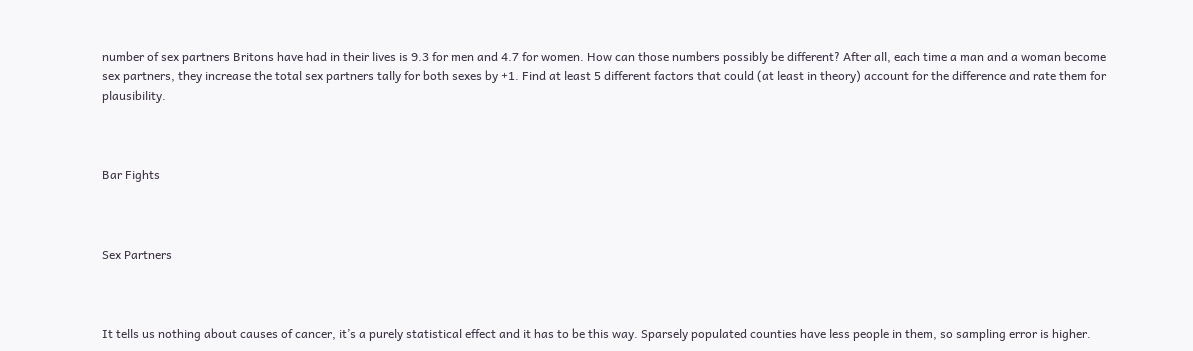number of sex partners Britons have had in their lives is 9.3 for men and 4.7 for women. How can those numbers possibly be different? After all, each time a man and a woman become sex partners, they increase the total sex partners tally for both sexes by +1. Find at least 5 different factors that could (at least in theory) account for the difference and rate them for plausibility.



Bar Fights



Sex Partners



It tells us nothing about causes of cancer, it’s a purely statistical effect and it has to be this way. Sparsely populated counties have less people in them, so sampling error is higher.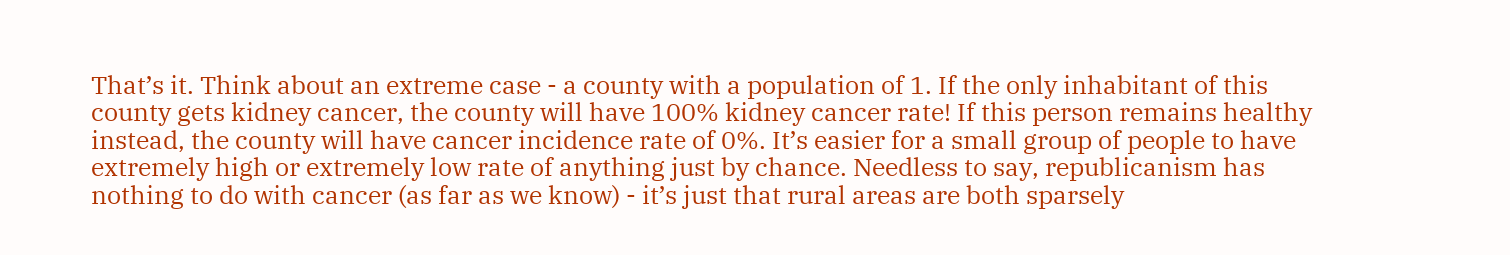That’s it. Think about an extreme case - a county with a population of 1. If the only inhabitant of this county gets kidney cancer, the county will have 100% kidney cancer rate! If this person remains healthy instead, the county will have cancer incidence rate of 0%. It’s easier for a small group of people to have extremely high or extremely low rate of anything just by chance. Needless to say, republicanism has nothing to do with cancer (as far as we know) - it’s just that rural areas are both sparsely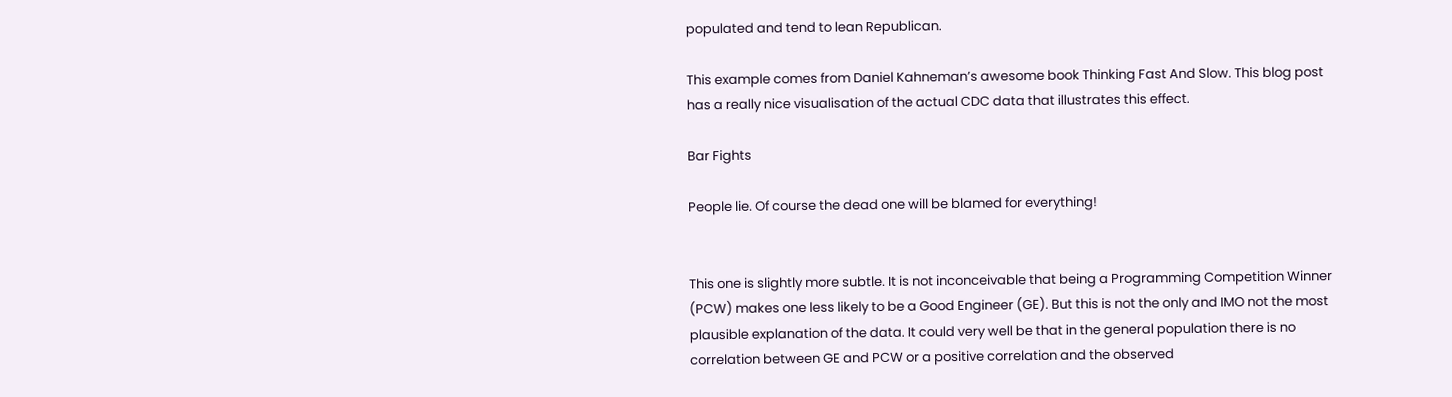populated and tend to lean Republican.

This example comes from Daniel Kahneman’s awesome book Thinking Fast And Slow. This blog post has a really nice visualisation of the actual CDC data that illustrates this effect.

Bar Fights

People lie. Of course the dead one will be blamed for everything!


This one is slightly more subtle. It is not inconceivable that being a Programming Competition Winner (PCW) makes one less likely to be a Good Engineer (GE). But this is not the only and IMO not the most plausible explanation of the data. It could very well be that in the general population there is no correlation between GE and PCW or a positive correlation and the observed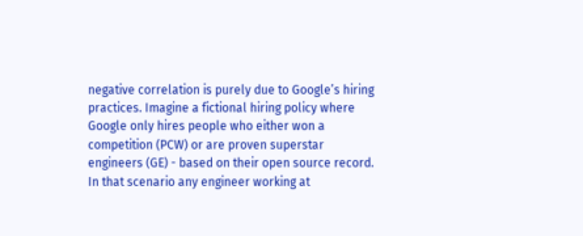negative correlation is purely due to Google’s hiring practices. Imagine a fictional hiring policy where Google only hires people who either won a competition (PCW) or are proven superstar engineers (GE) - based on their open source record. In that scenario any engineer working at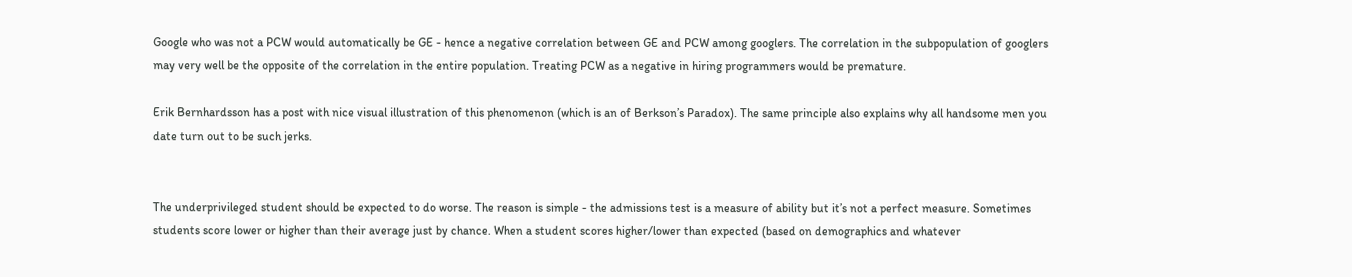Google who was not a PCW would automatically be GE - hence a negative correlation between GE and PCW among googlers. The correlation in the subpopulation of googlers may very well be the opposite of the correlation in the entire population. Treating PCW as a negative in hiring programmers would be premature.

Erik Bernhardsson has a post with nice visual illustration of this phenomenon (which is an of Berkson’s Paradox). The same principle also explains why all handsome men you date turn out to be such jerks.


The underprivileged student should be expected to do worse. The reason is simple - the admissions test is a measure of ability but it’s not a perfect measure. Sometimes students score lower or higher than their average just by chance. When a student scores higher/lower than expected (based on demographics and whatever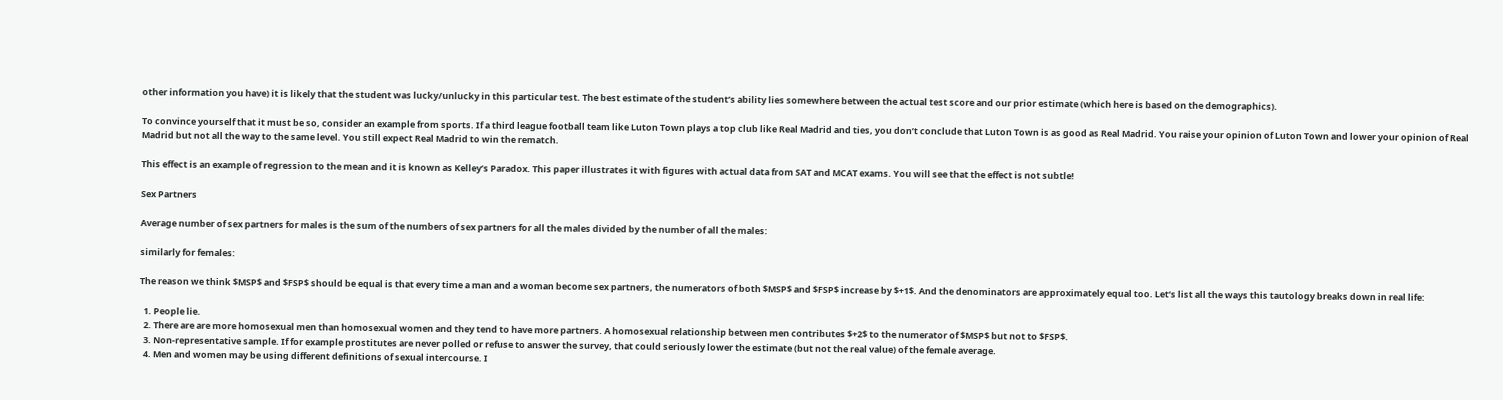other information you have) it is likely that the student was lucky/unlucky in this particular test. The best estimate of the student’s ability lies somewhere between the actual test score and our prior estimate (which here is based on the demographics).

To convince yourself that it must be so, consider an example from sports. If a third league football team like Luton Town plays a top club like Real Madrid and ties, you don’t conclude that Luton Town is as good as Real Madrid. You raise your opinion of Luton Town and lower your opinion of Real Madrid but not all the way to the same level. You still expect Real Madrid to win the rematch.

This effect is an example of regression to the mean and it is known as Kelley’s Paradox. This paper illustrates it with figures with actual data from SAT and MCAT exams. You will see that the effect is not subtle!

Sex Partners

Average number of sex partners for males is the sum of the numbers of sex partners for all the males divided by the number of all the males:

similarly for females:

The reason we think $MSP$ and $FSP$ should be equal is that every time a man and a woman become sex partners, the numerators of both $MSP$ and $FSP$ increase by $+1$. And the denominators are approximately equal too. Let’s list all the ways this tautology breaks down in real life:

  1. People lie.
  2. There are are more homosexual men than homosexual women and they tend to have more partners. A homosexual relationship between men contributes $+2$ to the numerator of $MSP$ but not to $FSP$.
  3. Non-representative sample. If for example prostitutes are never polled or refuse to answer the survey, that could seriously lower the estimate (but not the real value) of the female average.
  4. Men and women may be using different definitions of sexual intercourse. I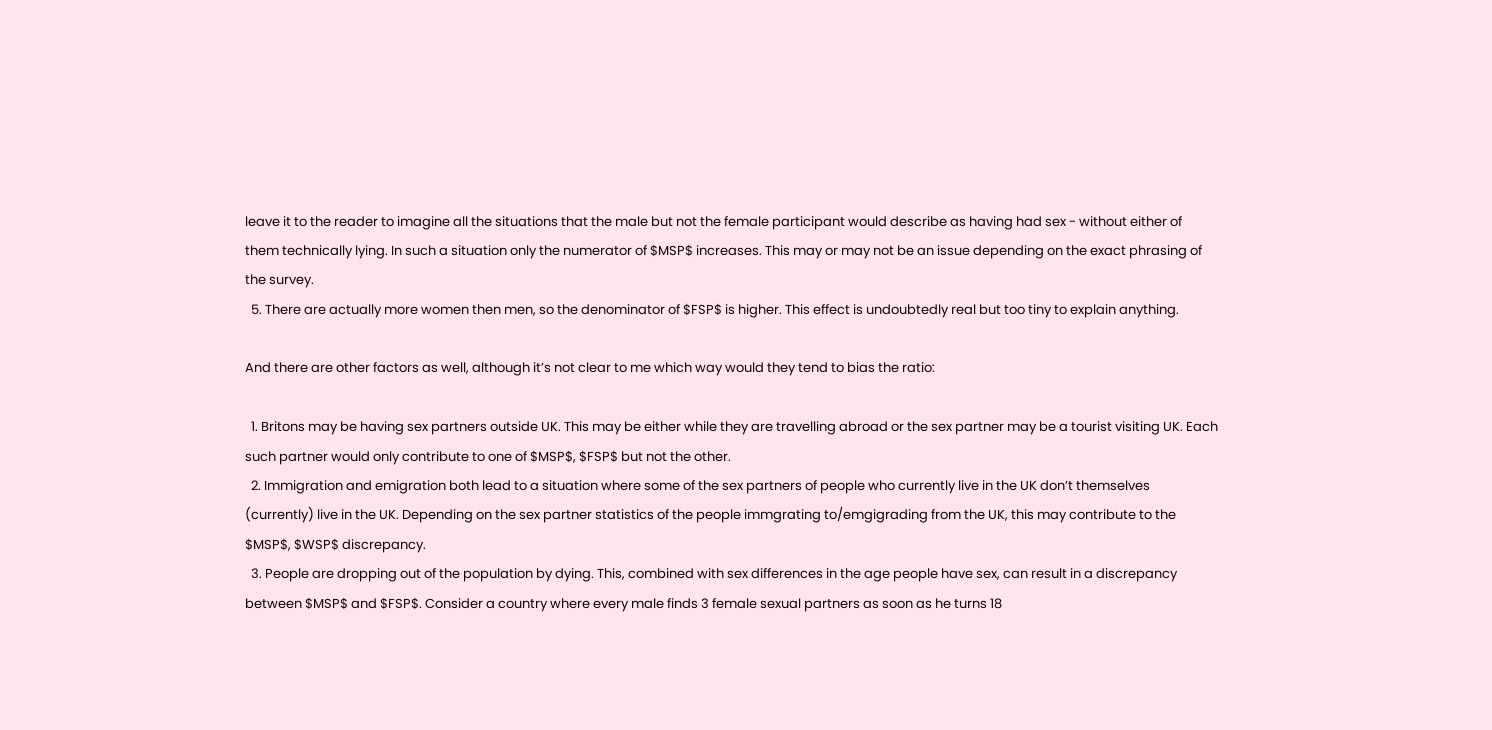leave it to the reader to imagine all the situations that the male but not the female participant would describe as having had sex - without either of them technically lying. In such a situation only the numerator of $MSP$ increases. This may or may not be an issue depending on the exact phrasing of the survey.
  5. There are actually more women then men, so the denominator of $FSP$ is higher. This effect is undoubtedly real but too tiny to explain anything.

And there are other factors as well, although it’s not clear to me which way would they tend to bias the ratio:

  1. Britons may be having sex partners outside UK. This may be either while they are travelling abroad or the sex partner may be a tourist visiting UK. Each such partner would only contribute to one of $MSP$, $FSP$ but not the other.
  2. Immigration and emigration both lead to a situation where some of the sex partners of people who currently live in the UK don’t themselves (currently) live in the UK. Depending on the sex partner statistics of the people immgrating to/emgigrading from the UK, this may contribute to the $MSP$, $WSP$ discrepancy.
  3. People are dropping out of the population by dying. This, combined with sex differences in the age people have sex, can result in a discrepancy between $MSP$ and $FSP$. Consider a country where every male finds 3 female sexual partners as soon as he turns 18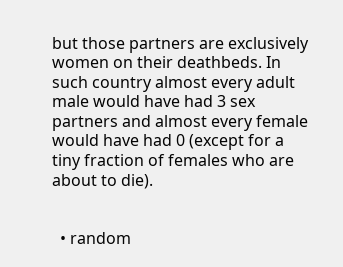but those partners are exclusively women on their deathbeds. In such country almost every adult male would have had 3 sex partners and almost every female would have had 0 (except for a tiny fraction of females who are about to die).


  • random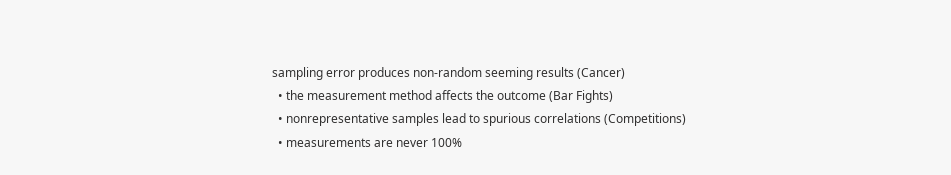sampling error produces non-random seeming results (Cancer)
  • the measurement method affects the outcome (Bar Fights)
  • nonrepresentative samples lead to spurious correlations (Competitions)
  • measurements are never 100%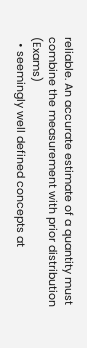reliable. An accurate estimate of a quantity must combine the measurement with prior distribution (Exams)
  • seemingly well defined concepts at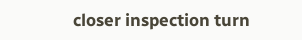closer inspection turn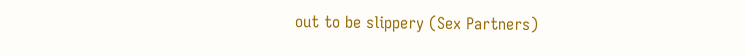out to be slippery (Sex Partners)